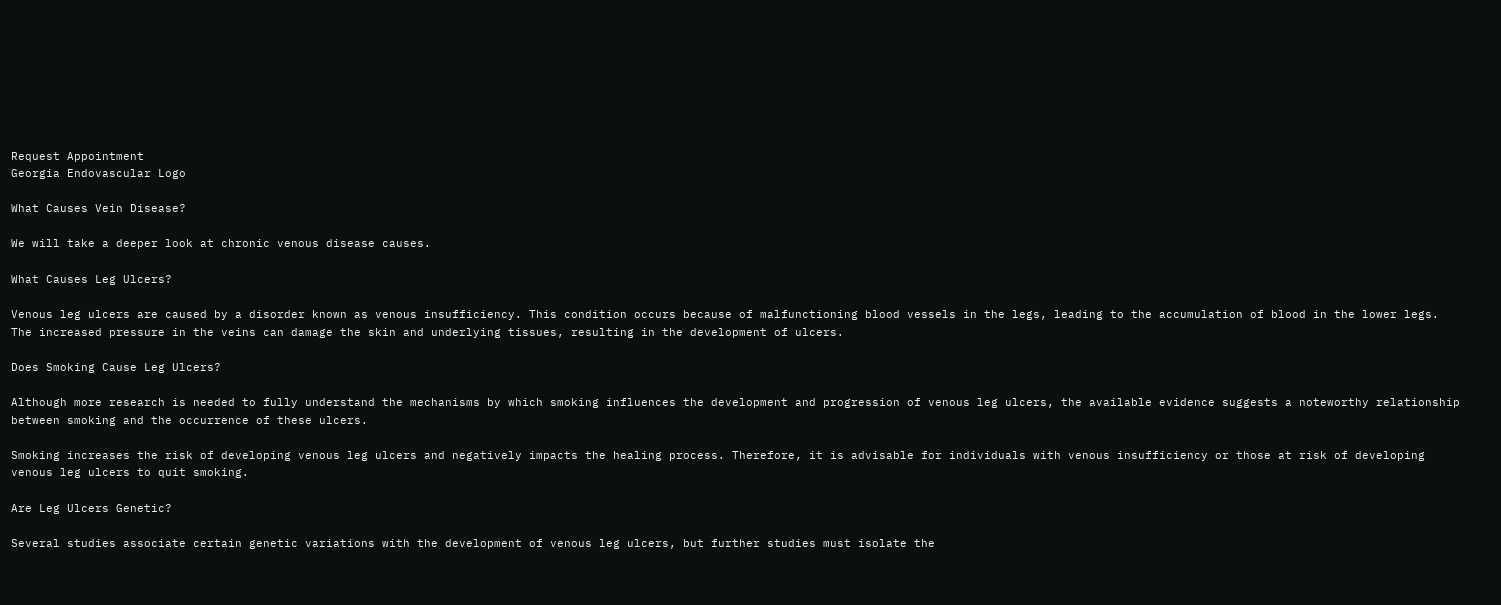Request Appointment
Georgia Endovascular Logo

What Causes Vein Disease?

We will take a deeper look at chronic venous disease causes.

What Causes Leg Ulcers?

Venous leg ulcers are caused by a disorder known as venous insufficiency. This condition occurs because of malfunctioning blood vessels in the legs, leading to the accumulation of blood in the lower legs. The increased pressure in the veins can damage the skin and underlying tissues, resulting in the development of ulcers.

Does Smoking Cause Leg Ulcers?

Although more research is needed to fully understand the mechanisms by which smoking influences the development and progression of venous leg ulcers, the available evidence suggests a noteworthy relationship between smoking and the occurrence of these ulcers.

Smoking increases the risk of developing venous leg ulcers and negatively impacts the healing process. Therefore, it is advisable for individuals with venous insufficiency or those at risk of developing venous leg ulcers to quit smoking.

Are Leg Ulcers Genetic?

Several studies associate certain genetic variations with the development of venous leg ulcers, but further studies must isolate the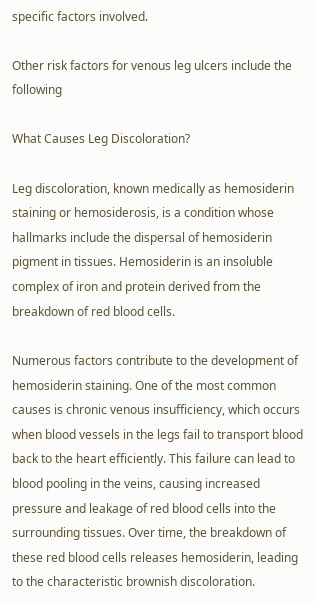specific factors involved.

Other risk factors for venous leg ulcers include the following

What Causes Leg Discoloration?

Leg discoloration, known medically as hemosiderin staining or hemosiderosis, is a condition whose hallmarks include the dispersal of hemosiderin pigment in tissues. Hemosiderin is an insoluble complex of iron and protein derived from the breakdown of red blood cells.

Numerous factors contribute to the development of hemosiderin staining. One of the most common causes is chronic venous insufficiency, which occurs when blood vessels in the legs fail to transport blood back to the heart efficiently. This failure can lead to blood pooling in the veins, causing increased pressure and leakage of red blood cells into the surrounding tissues. Over time, the breakdown of these red blood cells releases hemosiderin, leading to the characteristic brownish discoloration.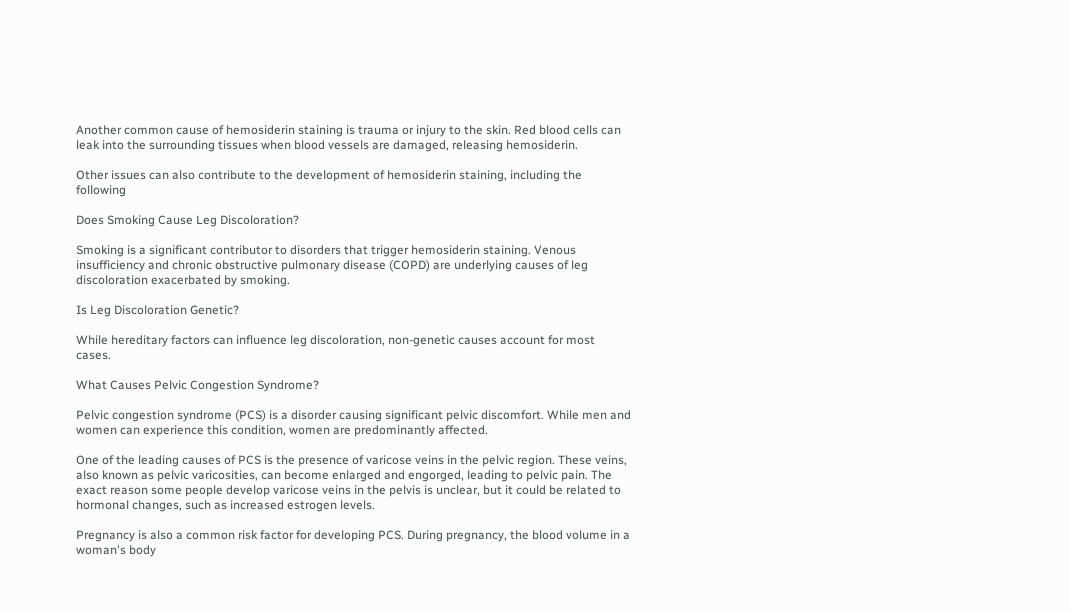Another common cause of hemosiderin staining is trauma or injury to the skin. Red blood cells can leak into the surrounding tissues when blood vessels are damaged, releasing hemosiderin.

Other issues can also contribute to the development of hemosiderin staining, including the following

Does Smoking Cause Leg Discoloration?

Smoking is a significant contributor to disorders that trigger hemosiderin staining. Venous insufficiency and chronic obstructive pulmonary disease (COPD) are underlying causes of leg discoloration exacerbated by smoking.

Is Leg Discoloration Genetic?

While hereditary factors can influence leg discoloration, non-genetic causes account for most cases.

What Causes Pelvic Congestion Syndrome?

Pelvic congestion syndrome (PCS) is a disorder causing significant pelvic discomfort. While men and women can experience this condition, women are predominantly affected.

One of the leading causes of PCS is the presence of varicose veins in the pelvic region. These veins, also known as pelvic varicosities, can become enlarged and engorged, leading to pelvic pain. The exact reason some people develop varicose veins in the pelvis is unclear, but it could be related to hormonal changes, such as increased estrogen levels.

Pregnancy is also a common risk factor for developing PCS. During pregnancy, the blood volume in a woman's body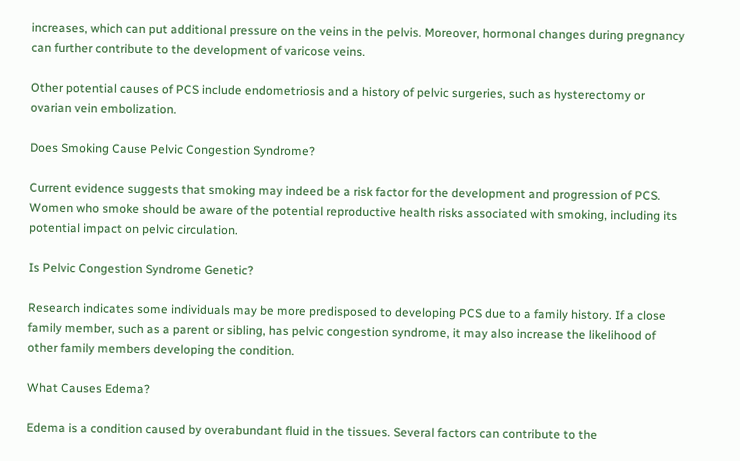increases, which can put additional pressure on the veins in the pelvis. Moreover, hormonal changes during pregnancy can further contribute to the development of varicose veins.

Other potential causes of PCS include endometriosis and a history of pelvic surgeries, such as hysterectomy or ovarian vein embolization.

Does Smoking Cause Pelvic Congestion Syndrome?

Current evidence suggests that smoking may indeed be a risk factor for the development and progression of PCS. Women who smoke should be aware of the potential reproductive health risks associated with smoking, including its potential impact on pelvic circulation.

Is Pelvic Congestion Syndrome Genetic?

Research indicates some individuals may be more predisposed to developing PCS due to a family history. If a close family member, such as a parent or sibling, has pelvic congestion syndrome, it may also increase the likelihood of other family members developing the condition.

What Causes Edema?

Edema is a condition caused by overabundant fluid in the tissues. Several factors can contribute to the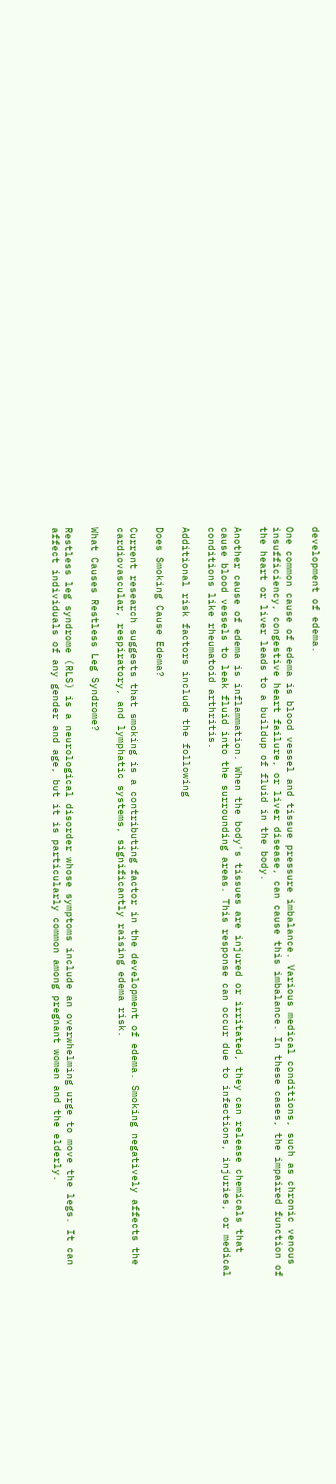development of edema.

One common cause of edema is blood vessel and tissue pressure imbalance. Various medical conditions, such as chronic venous insufficiency, congestive heart failure, or liver disease, can cause this imbalance. In these cases, the impaired function of the heart or liver leads to a buildup of fluid in the body.

Another cause of edema is inflammation. When the body's tissues are injured or irritated, they can release chemicals that cause blood vessels to leak fluid into the surrounding areas. This response can occur due to infections, injuries, or medical conditions like rheumatoid arthritis.

Additional risk factors include the following

Does Smoking Cause Edema?

Current research suggests that smoking is a contributing factor in the development of edema. Smoking negatively affects the cardiovascular, respiratory, and lymphatic systems, significantly raising edema risk.

What Causes Restless Leg Syndrome?

Restless leg syndrome (RLS) is a neurological disorder whose symptoms include an overwhelming urge to move the legs. It can affect individuals of any gender and age, but it is particularly common among pregnant women and the elderly.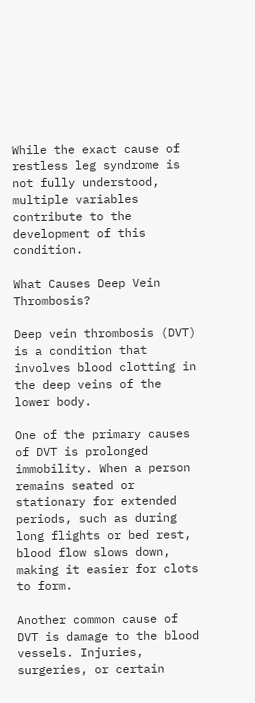While the exact cause of restless leg syndrome is not fully understood, multiple variables contribute to the development of this condition.

What Causes Deep Vein Thrombosis?

Deep vein thrombosis (DVT) is a condition that involves blood clotting in the deep veins of the lower body.

One of the primary causes of DVT is prolonged immobility. When a person remains seated or stationary for extended periods, such as during long flights or bed rest, blood flow slows down, making it easier for clots to form.

Another common cause of DVT is damage to the blood vessels. Injuries, surgeries, or certain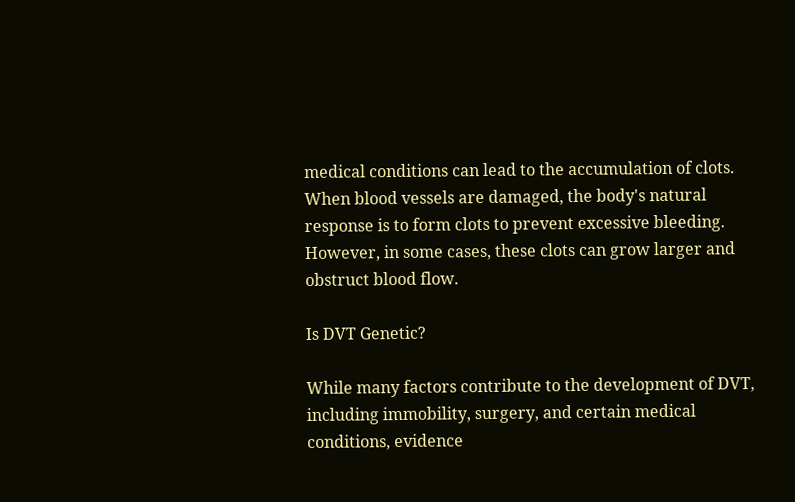medical conditions can lead to the accumulation of clots. When blood vessels are damaged, the body's natural response is to form clots to prevent excessive bleeding. However, in some cases, these clots can grow larger and obstruct blood flow.

Is DVT Genetic?

While many factors contribute to the development of DVT, including immobility, surgery, and certain medical conditions, evidence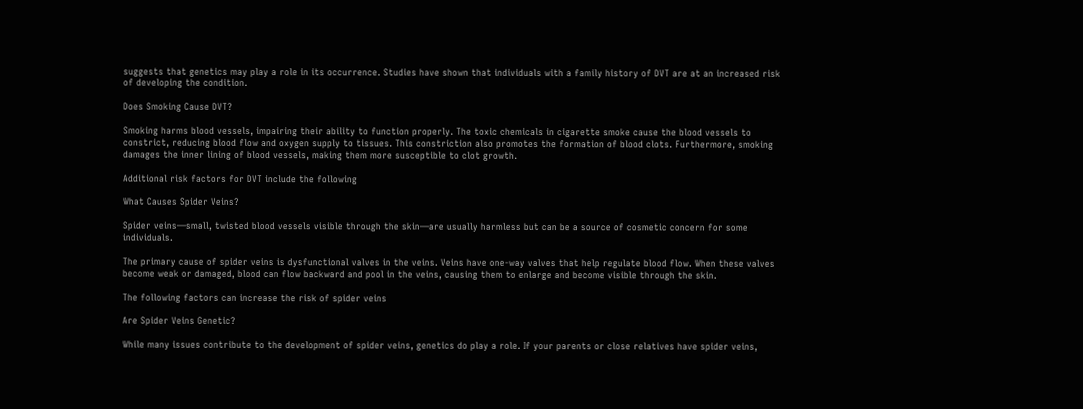suggests that genetics may play a role in its occurrence. Studies have shown that individuals with a family history of DVT are at an increased risk of developing the condition.

Does Smoking Cause DVT?

Smoking harms blood vessels, impairing their ability to function properly. The toxic chemicals in cigarette smoke cause the blood vessels to constrict, reducing blood flow and oxygen supply to tissues. This constriction also promotes the formation of blood clots. Furthermore, smoking damages the inner lining of blood vessels, making them more susceptible to clot growth.

Additional risk factors for DVT include the following

What Causes Spider Veins?

Spider veins—small, twisted blood vessels visible through the skin—are usually harmless but can be a source of cosmetic concern for some individuals.

The primary cause of spider veins is dysfunctional valves in the veins. Veins have one-way valves that help regulate blood flow. When these valves become weak or damaged, blood can flow backward and pool in the veins, causing them to enlarge and become visible through the skin.

The following factors can increase the risk of spider veins

Are Spider Veins Genetic?

While many issues contribute to the development of spider veins, genetics do play a role. If your parents or close relatives have spider veins,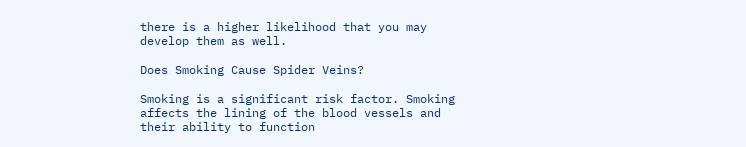there is a higher likelihood that you may develop them as well.

Does Smoking Cause Spider Veins?

Smoking is a significant risk factor. Smoking affects the lining of the blood vessels and their ability to function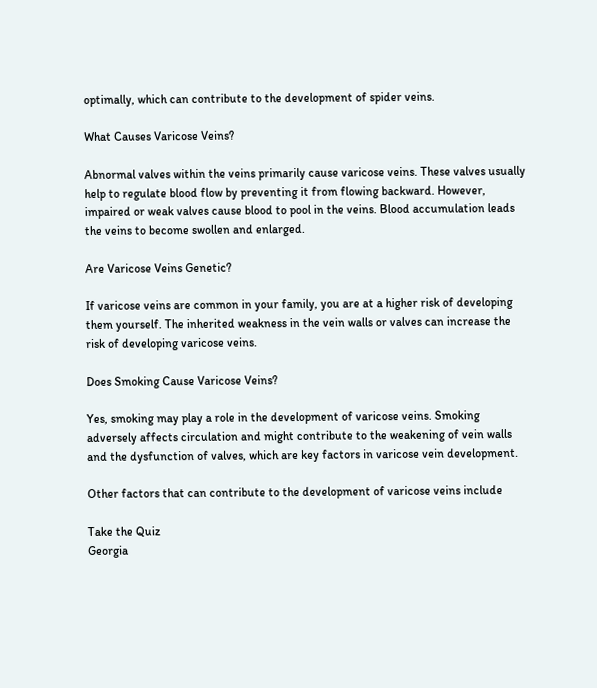optimally, which can contribute to the development of spider veins.

What Causes Varicose Veins?

Abnormal valves within the veins primarily cause varicose veins. These valves usually help to regulate blood flow by preventing it from flowing backward. However, impaired or weak valves cause blood to pool in the veins. Blood accumulation leads the veins to become swollen and enlarged.

Are Varicose Veins Genetic?

If varicose veins are common in your family, you are at a higher risk of developing them yourself. The inherited weakness in the vein walls or valves can increase the risk of developing varicose veins.

Does Smoking Cause Varicose Veins?

Yes, smoking may play a role in the development of varicose veins. Smoking adversely affects circulation and might contribute to the weakening of vein walls and the dysfunction of valves, which are key factors in varicose vein development.

Other factors that can contribute to the development of varicose veins include

Take the Quiz
Georgia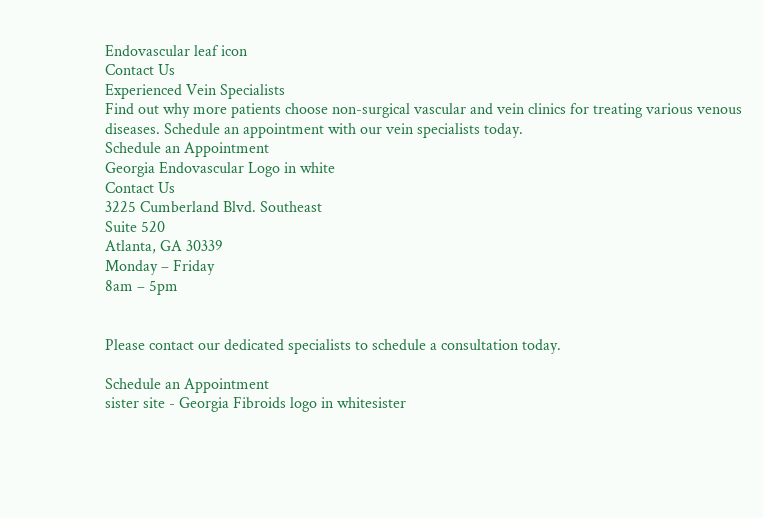Endovascular leaf icon
Contact Us
Experienced Vein Specialists
Find out why more patients choose non-surgical vascular and vein clinics for treating various venous diseases. Schedule an appointment with our vein specialists today.
Schedule an Appointment
Georgia Endovascular Logo in white
Contact Us
3225 Cumberland Blvd. Southeast
Suite 520
Atlanta, GA 30339
Monday – Friday
8am – 5pm


Please contact our dedicated specialists to schedule a consultation today.

Schedule an Appointment
sister site - Georgia Fibroids logo in whitesister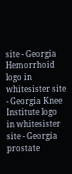site - Georgia Hemorrhoid logo in whitesister site - Georgia Knee Institute logo in whitesister site - Georgia prostate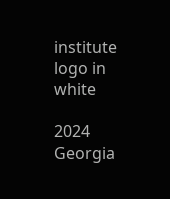institute logo in white

2024 Georgia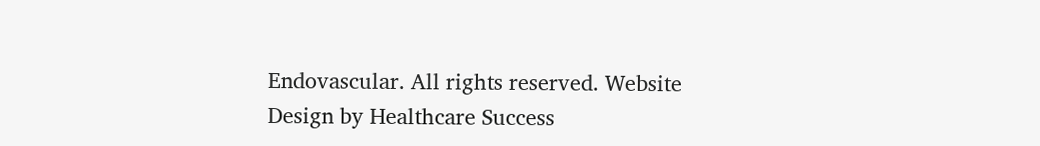Endovascular. All rights reserved. Website Design by Healthcare Success